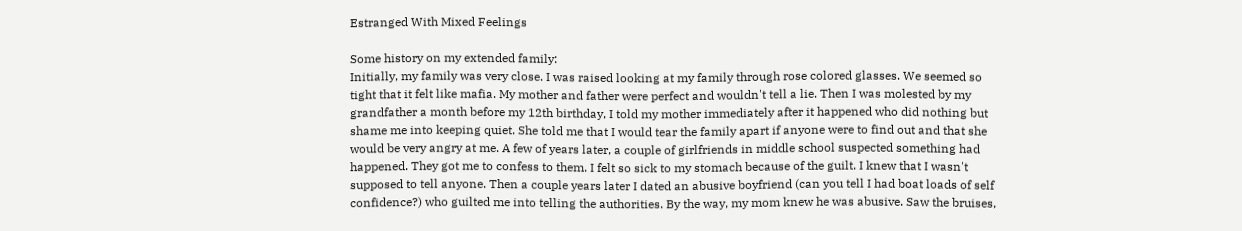Estranged With Mixed Feelings

Some history on my extended family:
Initially, my family was very close. I was raised looking at my family through rose colored glasses. We seemed so tight that it felt like mafia. My mother and father were perfect and wouldn't tell a lie. Then I was molested by my grandfather a month before my 12th birthday, I told my mother immediately after it happened who did nothing but shame me into keeping quiet. She told me that I would tear the family apart if anyone were to find out and that she would be very angry at me. A few of years later, a couple of girlfriends in middle school suspected something had happened. They got me to confess to them. I felt so sick to my stomach because of the guilt. I knew that I wasn't supposed to tell anyone. Then a couple years later I dated an abusive boyfriend (can you tell I had boat loads of self confidence?) who guilted me into telling the authorities. By the way, my mom knew he was abusive. Saw the bruises,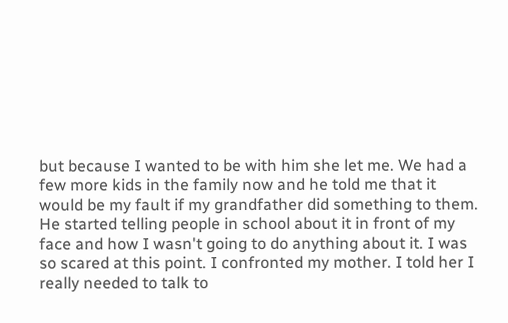but because I wanted to be with him she let me. We had a few more kids in the family now and he told me that it would be my fault if my grandfather did something to them. He started telling people in school about it in front of my face and how I wasn't going to do anything about it. I was so scared at this point. I confronted my mother. I told her I really needed to talk to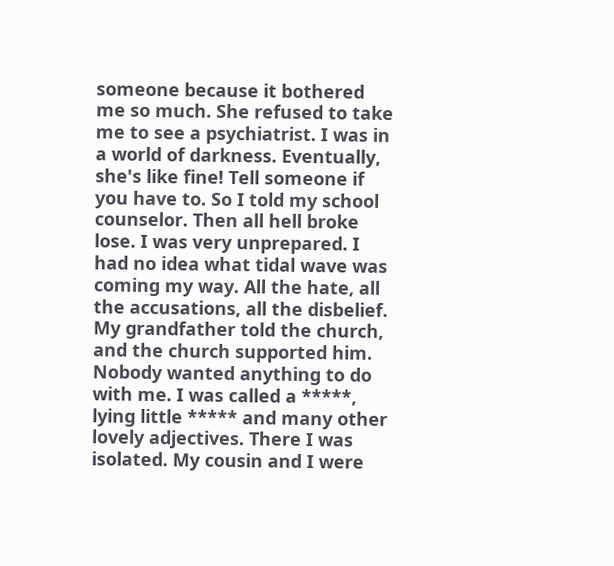someone because it bothered me so much. She refused to take me to see a psychiatrist. I was in a world of darkness. Eventually, she's like fine! Tell someone if you have to. So I told my school counselor. Then all hell broke lose. I was very unprepared. I had no idea what tidal wave was coming my way. All the hate, all the accusations, all the disbelief. My grandfather told the church, and the church supported him. Nobody wanted anything to do with me. I was called a *****, lying little ***** and many other lovely adjectives. There I was isolated. My cousin and I were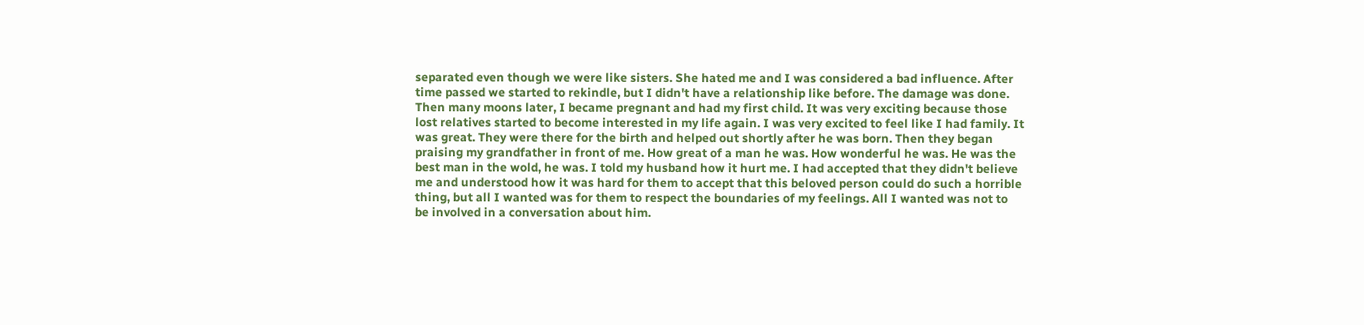separated even though we were like sisters. She hated me and I was considered a bad influence. After time passed we started to rekindle, but I didn't have a relationship like before. The damage was done.
Then many moons later, I became pregnant and had my first child. It was very exciting because those lost relatives started to become interested in my life again. I was very excited to feel like I had family. It was great. They were there for the birth and helped out shortly after he was born. Then they began praising my grandfather in front of me. How great of a man he was. How wonderful he was. He was the best man in the wold, he was. I told my husband how it hurt me. I had accepted that they didn't believe me and understood how it was hard for them to accept that this beloved person could do such a horrible thing, but all I wanted was for them to respect the boundaries of my feelings. All I wanted was not to be involved in a conversation about him.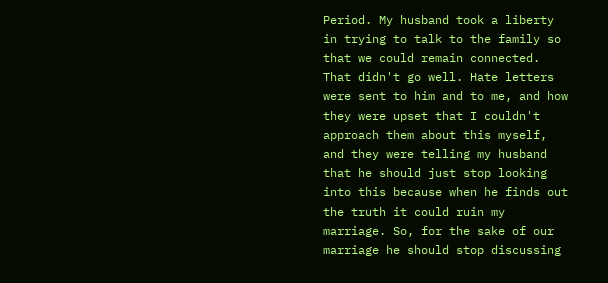Period. My husband took a liberty in trying to talk to the family so that we could remain connected. That didn't go well. Hate letters were sent to him and to me, and how they were upset that I couldn't approach them about this myself, and they were telling my husband that he should just stop looking into this because when he finds out the truth it could ruin my marriage. So, for the sake of our marriage he should stop discussing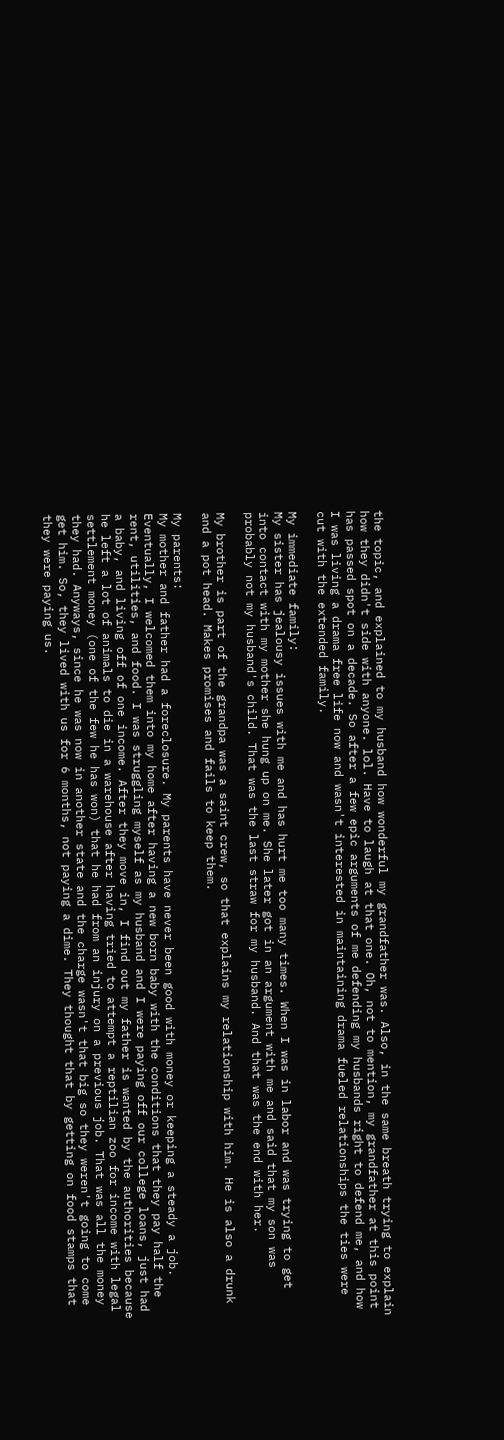the topic, and explained to my husband how wonderful my grandfather was. Also, in the same breath trying to explain how they didn't side with anyone. lol. Have to laugh at that one. Oh, not to mention, my grandfather at this point has passed spot on a decade. So after a few epic arguments of me defending my husbands right to defend me, and how I was living a drama free life now and wasn't interested in maintaining drama fueled relationships the ties were cut with the extended family.

My immediate family:
My sister has jealousy issues with me and has hurt me too many times. When I was in labor and was trying to get into contact with my mother she hung up on me. She later got in an argument with me and said that my son was probably not my husband's child. That was the last straw for my husband. And that was the end with her.

My brother is part of the grandpa was a saint crew, so that explains my relationship with him. He is also a drunk and a pot head. Makes promises and fails to keep them.

My parents:
My mother and father had a foreclosure. My parents have never been good with money or keeping a steady a job. Eventually, I welcomed them into my home after having a new born baby with the conditions that they pay half the rent, utilities, and food. I was struggling myself as my husband and I were paying off our college loans, just had a baby, and living off of one income. After they move in, I find out my father is wanted by the authorities because he left a lot of animals to die in a warehouse after having tried to attempt a reptilian zoo for income with legal settlement money (one of the few he has won) that he had from an injury on a previous job. That was all the money they had. Anyways, since he was now in another state and the charge wasn't that big so they weren't going to come get him. So, they lived with us for 6 months, not paying a dime. They thought that by getting on food stamps that they were paying us.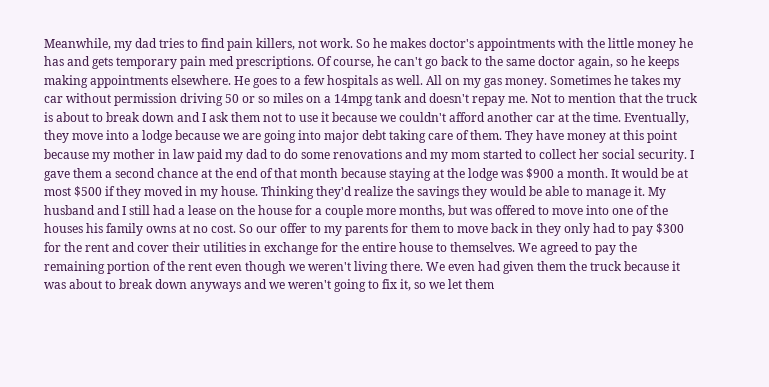Meanwhile, my dad tries to find pain killers, not work. So he makes doctor's appointments with the little money he has and gets temporary pain med prescriptions. Of course, he can't go back to the same doctor again, so he keeps making appointments elsewhere. He goes to a few hospitals as well. All on my gas money. Sometimes he takes my car without permission driving 50 or so miles on a 14mpg tank and doesn't repay me. Not to mention that the truck is about to break down and I ask them not to use it because we couldn't afford another car at the time. Eventually, they move into a lodge because we are going into major debt taking care of them. They have money at this point because my mother in law paid my dad to do some renovations and my mom started to collect her social security. I gave them a second chance at the end of that month because staying at the lodge was $900 a month. It would be at most $500 if they moved in my house. Thinking they'd realize the savings they would be able to manage it. My husband and I still had a lease on the house for a couple more months, but was offered to move into one of the houses his family owns at no cost. So our offer to my parents for them to move back in they only had to pay $300 for the rent and cover their utilities in exchange for the entire house to themselves. We agreed to pay the remaining portion of the rent even though we weren't living there. We even had given them the truck because it was about to break down anyways and we weren't going to fix it, so we let them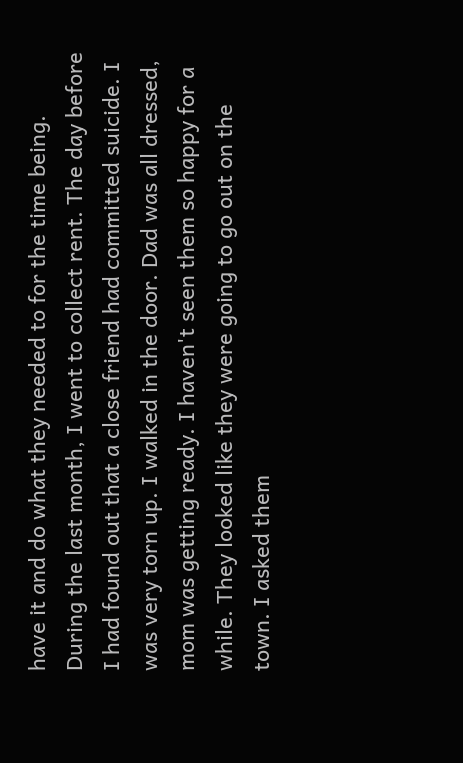have it and do what they needed to for the time being. During the last month, I went to collect rent. The day before I had found out that a close friend had committed suicide. I was very torn up. I walked in the door. Dad was all dressed, mom was getting ready. I haven't seen them so happy for a while. They looked like they were going to go out on the town. I asked them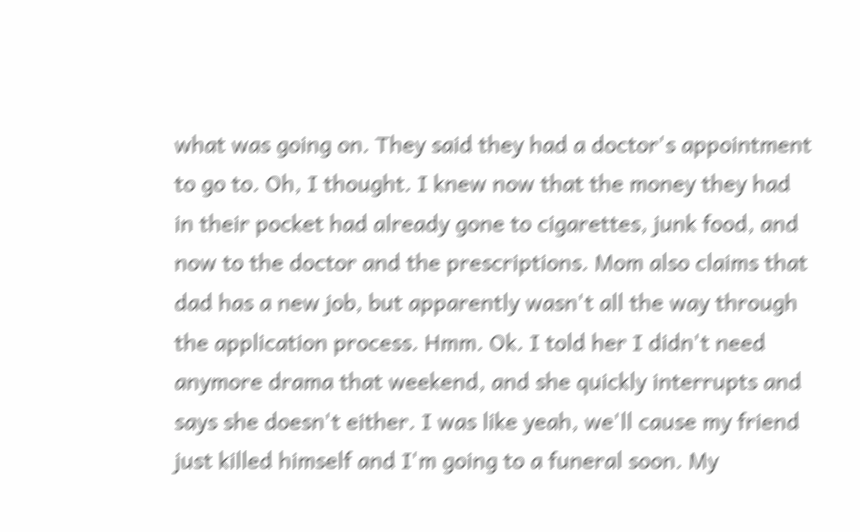what was going on. They said they had a doctor's appointment to go to. Oh, I thought. I knew now that the money they had in their pocket had already gone to cigarettes, junk food, and now to the doctor and the prescriptions. Mom also claims that dad has a new job, but apparently wasn't all the way through the application process. Hmm. Ok. I told her I didn't need anymore drama that weekend, and she quickly interrupts and says she doesn't either. I was like yeah, we'll cause my friend just killed himself and I'm going to a funeral soon. My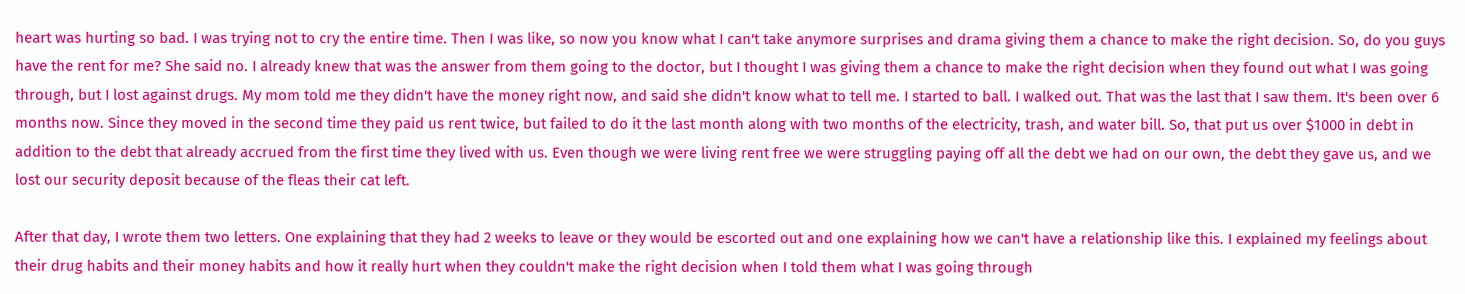heart was hurting so bad. I was trying not to cry the entire time. Then I was like, so now you know what I can't take anymore surprises and drama giving them a chance to make the right decision. So, do you guys have the rent for me? She said no. I already knew that was the answer from them going to the doctor, but I thought I was giving them a chance to make the right decision when they found out what I was going through, but I lost against drugs. My mom told me they didn't have the money right now, and said she didn't know what to tell me. I started to ball. I walked out. That was the last that I saw them. It's been over 6 months now. Since they moved in the second time they paid us rent twice, but failed to do it the last month along with two months of the electricity, trash, and water bill. So, that put us over $1000 in debt in addition to the debt that already accrued from the first time they lived with us. Even though we were living rent free we were struggling paying off all the debt we had on our own, the debt they gave us, and we lost our security deposit because of the fleas their cat left.

After that day, I wrote them two letters. One explaining that they had 2 weeks to leave or they would be escorted out and one explaining how we can't have a relationship like this. I explained my feelings about their drug habits and their money habits and how it really hurt when they couldn't make the right decision when I told them what I was going through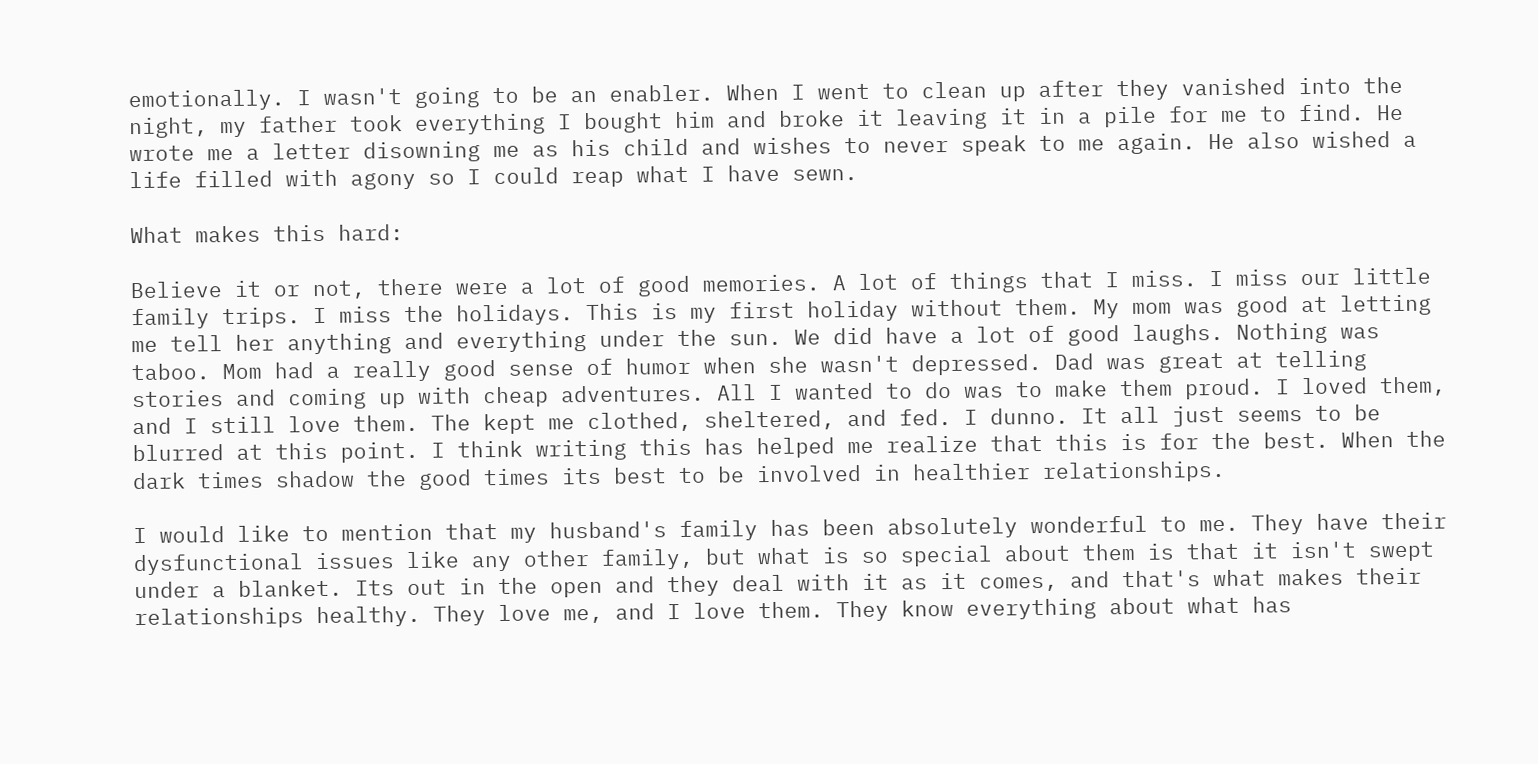emotionally. I wasn't going to be an enabler. When I went to clean up after they vanished into the night, my father took everything I bought him and broke it leaving it in a pile for me to find. He wrote me a letter disowning me as his child and wishes to never speak to me again. He also wished a life filled with agony so I could reap what I have sewn.

What makes this hard:

Believe it or not, there were a lot of good memories. A lot of things that I miss. I miss our little family trips. I miss the holidays. This is my first holiday without them. My mom was good at letting me tell her anything and everything under the sun. We did have a lot of good laughs. Nothing was taboo. Mom had a really good sense of humor when she wasn't depressed. Dad was great at telling stories and coming up with cheap adventures. All I wanted to do was to make them proud. I loved them, and I still love them. The kept me clothed, sheltered, and fed. I dunno. It all just seems to be blurred at this point. I think writing this has helped me realize that this is for the best. When the dark times shadow the good times its best to be involved in healthier relationships.

I would like to mention that my husband's family has been absolutely wonderful to me. They have their dysfunctional issues like any other family, but what is so special about them is that it isn't swept under a blanket. Its out in the open and they deal with it as it comes, and that's what makes their relationships healthy. They love me, and I love them. They know everything about what has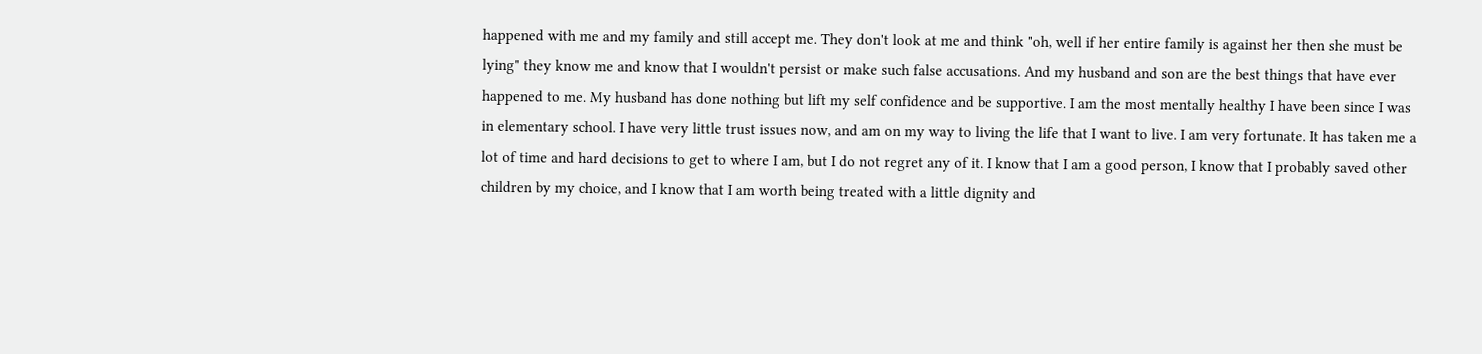happened with me and my family and still accept me. They don't look at me and think "oh, well if her entire family is against her then she must be lying" they know me and know that I wouldn't persist or make such false accusations. And my husband and son are the best things that have ever happened to me. My husband has done nothing but lift my self confidence and be supportive. I am the most mentally healthy I have been since I was in elementary school. I have very little trust issues now, and am on my way to living the life that I want to live. I am very fortunate. It has taken me a lot of time and hard decisions to get to where I am, but I do not regret any of it. I know that I am a good person, I know that I probably saved other children by my choice, and I know that I am worth being treated with a little dignity and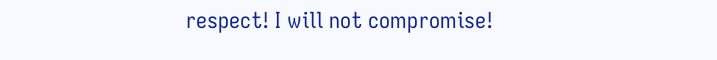respect! I will not compromise!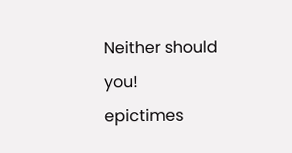Neither should you!
epictimes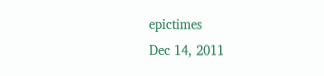epictimes
Dec 14, 2011